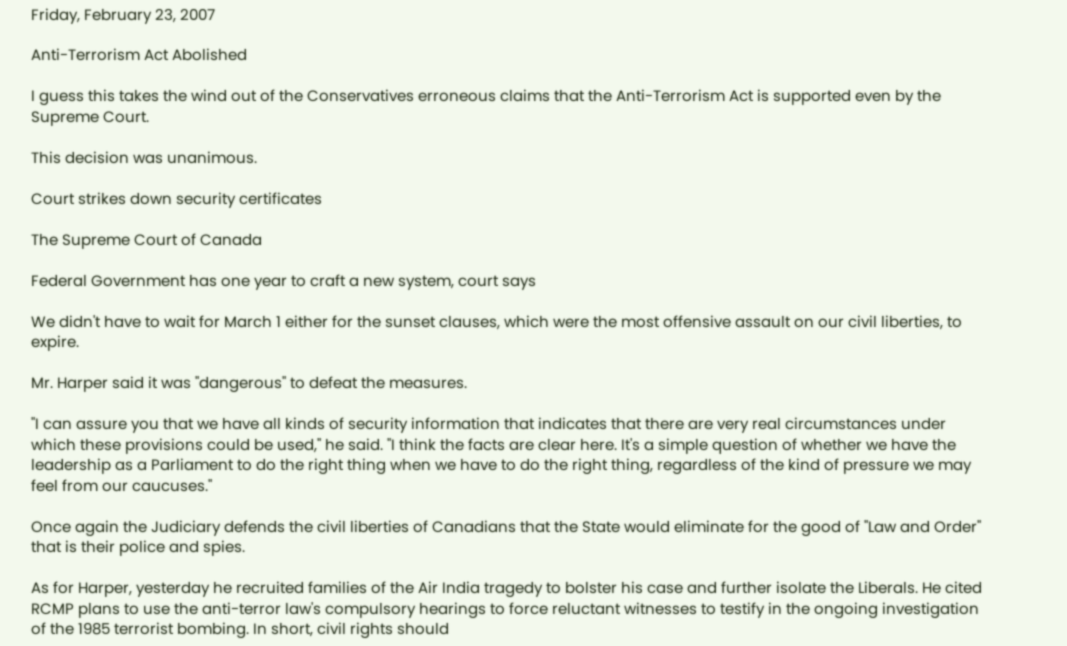Friday, February 23, 2007

Anti-Terrorism Act Abolished

I guess this takes the wind out of the Conservatives erroneous claims that the Anti-Terrorism Act is supported even by the Supreme Court.

This decision was unanimous.

Court strikes down security certificates

The Supreme Court of Canada

Federal Government has one year to craft a new system, court says

We didn't have to wait for March 1 either for the sunset clauses, which were the most offensive assault on our civil liberties, to expire.

Mr. Harper said it was "dangerous" to defeat the measures.

"I can assure you that we have all kinds of security information that indicates that there are very real circumstances under which these provisions could be used," he said. "I think the facts are clear here. It's a simple question of whether we have the leadership as a Parliament to do the right thing when we have to do the right thing, regardless of the kind of pressure we may feel from our caucuses."

Once again the Judiciary defends the civil liberties of Canadians that the State would eliminate for the good of "Law and Order" that is their police and spies.

As for Harper, yesterday he recruited families of the Air India tragedy to bolster his case and further isolate the Liberals. He cited RCMP plans to use the anti-terror law's compulsory hearings to force reluctant witnesses to testify in the ongoing investigation of the 1985 terrorist bombing. In short, civil rights should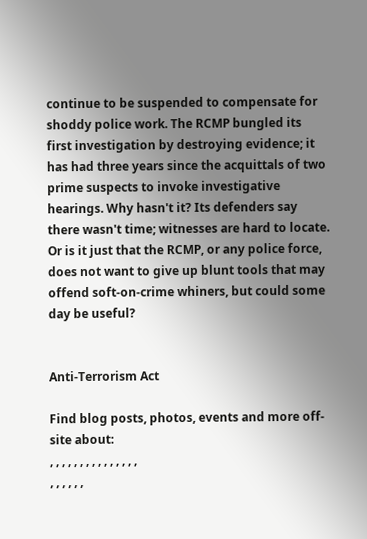continue to be suspended to compensate for shoddy police work. The RCMP bungled its first investigation by destroying evidence; it has had three years since the acquittals of two prime suspects to invoke investigative hearings. Why hasn't it? Its defenders say there wasn't time; witnesses are hard to locate. Or is it just that the RCMP, or any police force, does not want to give up blunt tools that may offend soft-on-crime whiners, but could some day be useful?


Anti-Terrorism Act

Find blog posts, photos, events and more off-site about:
, , , , , , , , , , , , , , ,
, , , , , ,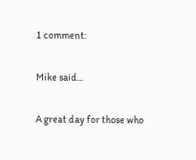1 comment:

Mike said...

A great day for those who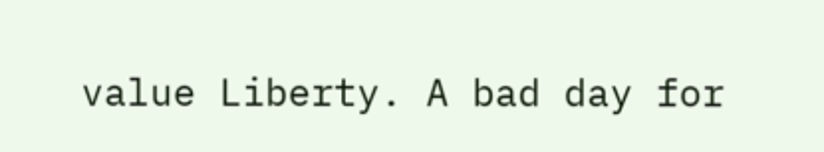value Liberty. A bad day for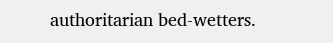authoritarian bed-wetters.